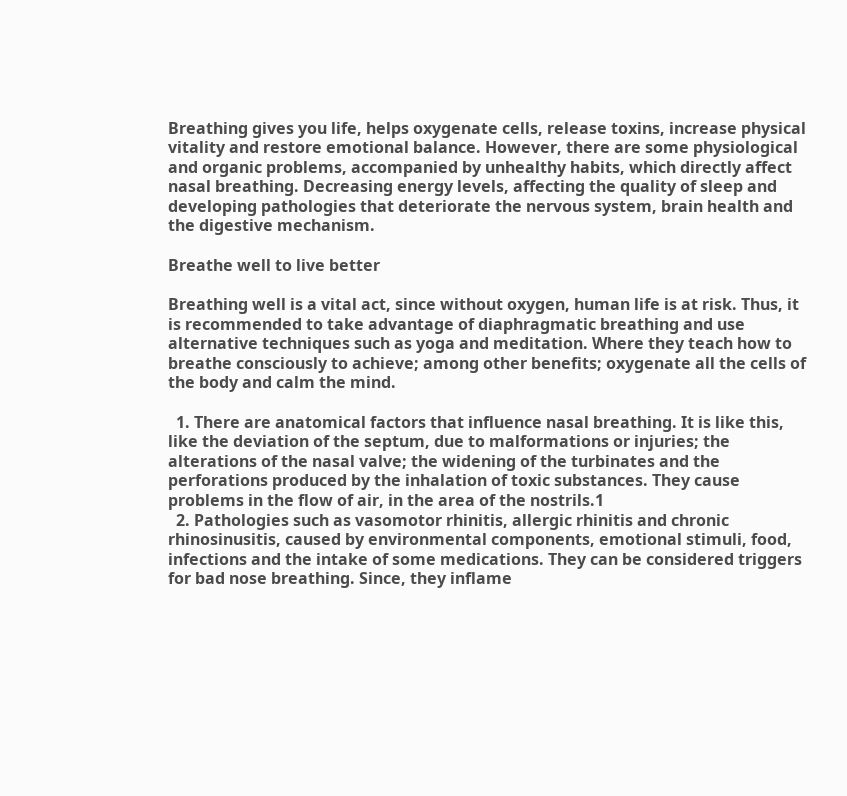Breathing gives you life, helps oxygenate cells, release toxins, increase physical vitality and restore emotional balance. However, there are some physiological and organic problems, accompanied by unhealthy habits, which directly affect nasal breathing. Decreasing energy levels, affecting the quality of sleep and developing pathologies that deteriorate the nervous system, brain health and the digestive mechanism.

Breathe well to live better

Breathing well is a vital act, since without oxygen, human life is at risk. Thus, it is recommended to take advantage of diaphragmatic breathing and use alternative techniques such as yoga and meditation. Where they teach how to breathe consciously to achieve; among other benefits; oxygenate all the cells of the body and calm the mind.

  1. There are anatomical factors that influence nasal breathing. It is like this, like the deviation of the septum, due to malformations or injuries; the alterations of the nasal valve; the widening of the turbinates and the perforations produced by the inhalation of toxic substances. They cause problems in the flow of air, in the area of the nostrils.1
  2. Pathologies such as vasomotor rhinitis, allergic rhinitis and chronic rhinosinusitis, caused by environmental components, emotional stimuli, food, infections and the intake of some medications. They can be considered triggers for bad nose breathing. Since, they inflame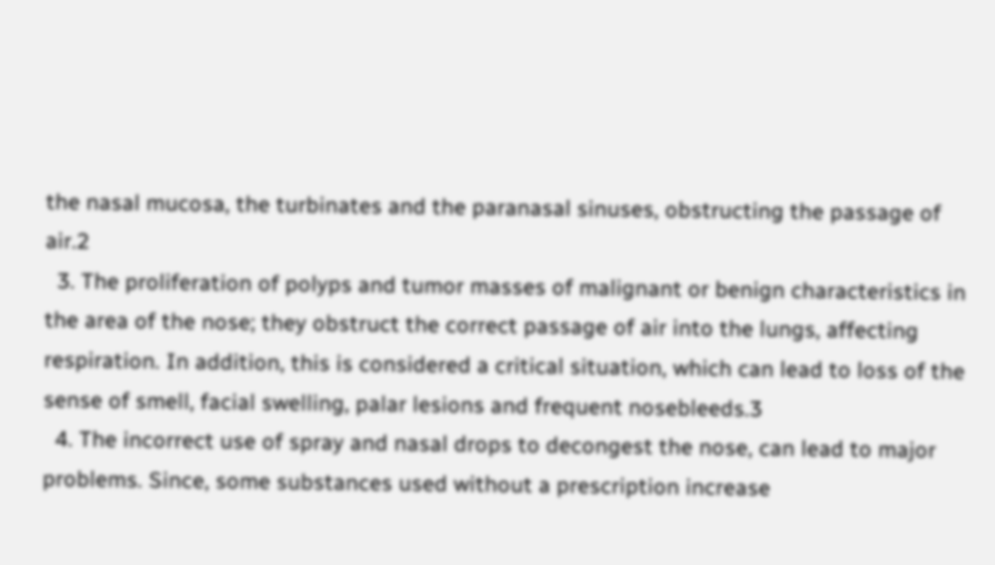the nasal mucosa, the turbinates and the paranasal sinuses, obstructing the passage of air.2
  3. The proliferation of polyps and tumor masses of malignant or benign characteristics in the area of the nose; they obstruct the correct passage of air into the lungs, affecting respiration. In addition, this is considered a critical situation, which can lead to loss of the sense of smell, facial swelling, palar lesions and frequent nosebleeds.3
  4. The incorrect use of spray and nasal drops to decongest the nose, can lead to major problems. Since, some substances used without a prescription increase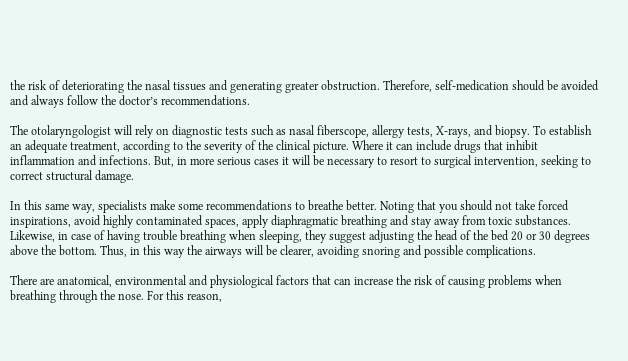the risk of deteriorating the nasal tissues and generating greater obstruction. Therefore, self-medication should be avoided and always follow the doctor’s recommendations.

The otolaryngologist will rely on diagnostic tests such as nasal fiberscope, allergy tests, X-rays, and biopsy. To establish an adequate treatment, according to the severity of the clinical picture. Where it can include drugs that inhibit inflammation and infections. But, in more serious cases it will be necessary to resort to surgical intervention, seeking to correct structural damage.

In this same way, specialists make some recommendations to breathe better. Noting that you should not take forced inspirations, avoid highly contaminated spaces, apply diaphragmatic breathing and stay away from toxic substances. Likewise, in case of having trouble breathing when sleeping, they suggest adjusting the head of the bed 20 or 30 degrees above the bottom. Thus, in this way the airways will be clearer, avoiding snoring and possible complications.

There are anatomical, environmental and physiological factors that can increase the risk of causing problems when breathing through the nose. For this reason,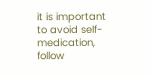it is important to avoid self-medication, follow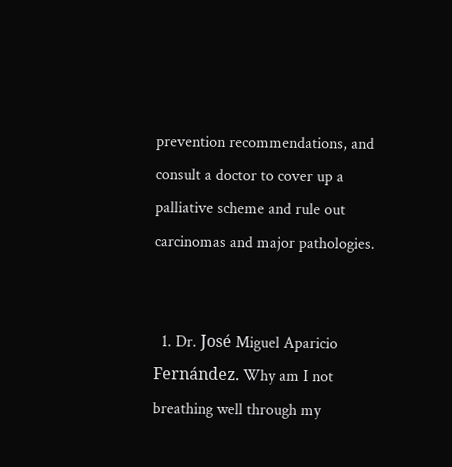prevention recommendations, and consult a doctor to cover up a palliative scheme and rule out carcinomas and major pathologies.


  1. Dr. José Miguel Aparicio Fernández. Why am I not breathing well through my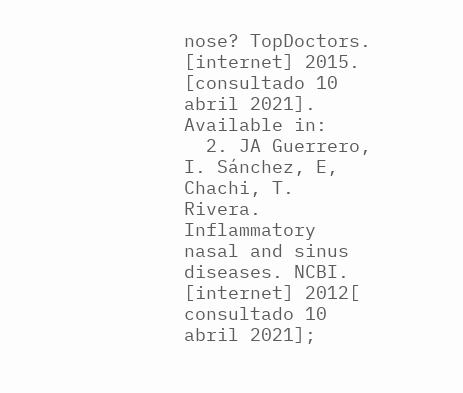nose? TopDoctors. [internet] 2015. [consultado 10 abril 2021]. Available in:
  2. JA Guerrero, I. Sánchez, E, Chachi, T. Rivera. Inflammatory nasal and sinus diseases. NCBI. [internet] 2012[ consultado 10 abril 2021];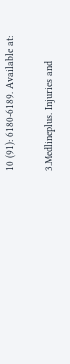10 (91): 6180-6189. Available at:

3.Medlineplus. Injuries and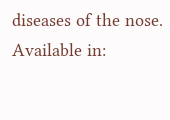diseases of the nose. Available in: